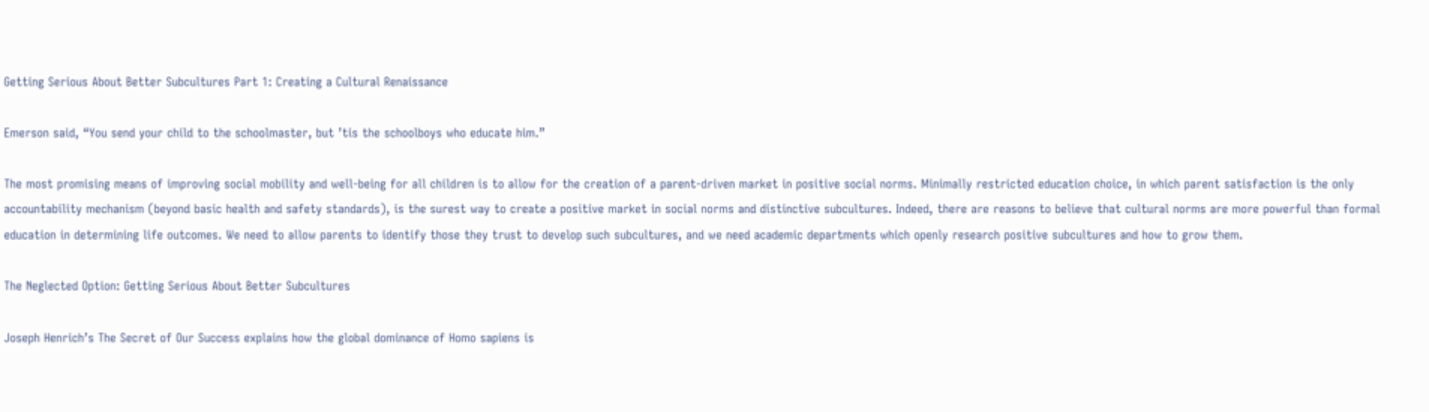Getting Serious About Better Subcultures Part 1: Creating a Cultural Renaissance

Emerson said, “You send your child to the schoolmaster, but ’tis the schoolboys who educate him.”

The most promising means of improving social mobility and well-being for all children is to allow for the creation of a parent-driven market in positive social norms. Minimally restricted education choice, in which parent satisfaction is the only accountability mechanism (beyond basic health and safety standards), is the surest way to create a positive market in social norms and distinctive subcultures. Indeed, there are reasons to believe that cultural norms are more powerful than formal education in determining life outcomes. We need to allow parents to identify those they trust to develop such subcultures, and we need academic departments which openly research positive subcultures and how to grow them.

The Neglected Option: Getting Serious About Better Subcultures

Joseph Henrich’s The Secret of Our Success explains how the global dominance of Homo sapiens is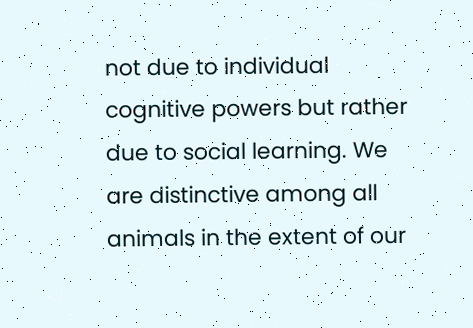not due to individual cognitive powers but rather due to social learning. We are distinctive among all animals in the extent of our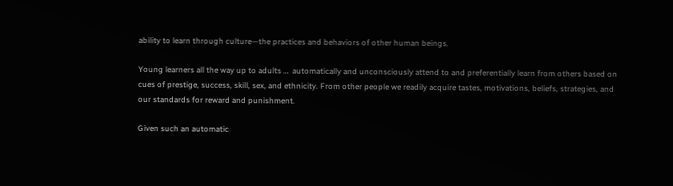ability to learn through culture—the practices and behaviors of other human beings.

Young learners all the way up to adults …  automatically and unconsciously attend to and preferentially learn from others based on cues of prestige, success, skill, sex, and ethnicity. From other people we readily acquire tastes, motivations, beliefs, strategies, and our standards for reward and punishment.

Given such an automatic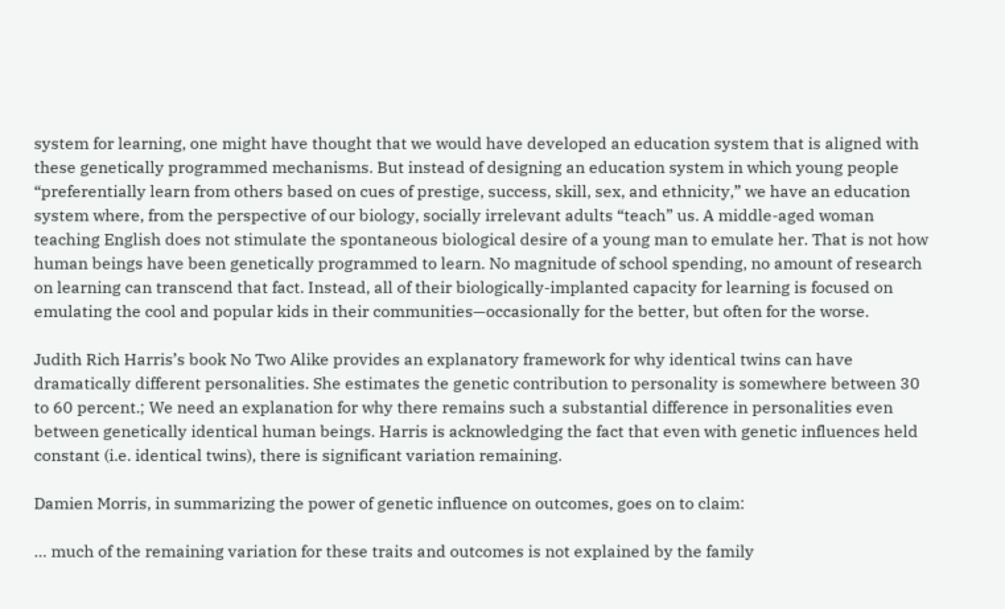system for learning, one might have thought that we would have developed an education system that is aligned with these genetically programmed mechanisms. But instead of designing an education system in which young people “preferentially learn from others based on cues of prestige, success, skill, sex, and ethnicity,” we have an education system where, from the perspective of our biology, socially irrelevant adults “teach” us. A middle-aged woman teaching English does not stimulate the spontaneous biological desire of a young man to emulate her. That is not how human beings have been genetically programmed to learn. No magnitude of school spending, no amount of research on learning can transcend that fact. Instead, all of their biologically-implanted capacity for learning is focused on emulating the cool and popular kids in their communities—occasionally for the better, but often for the worse.

Judith Rich Harris’s book No Two Alike provides an explanatory framework for why identical twins can have dramatically different personalities. She estimates the genetic contribution to personality is somewhere between 30 to 60 percent.; We need an explanation for why there remains such a substantial difference in personalities even between genetically identical human beings. Harris is acknowledging the fact that even with genetic influences held constant (i.e. identical twins), there is significant variation remaining.

Damien Morris, in summarizing the power of genetic influence on outcomes, goes on to claim:

… much of the remaining variation for these traits and outcomes is not explained by the family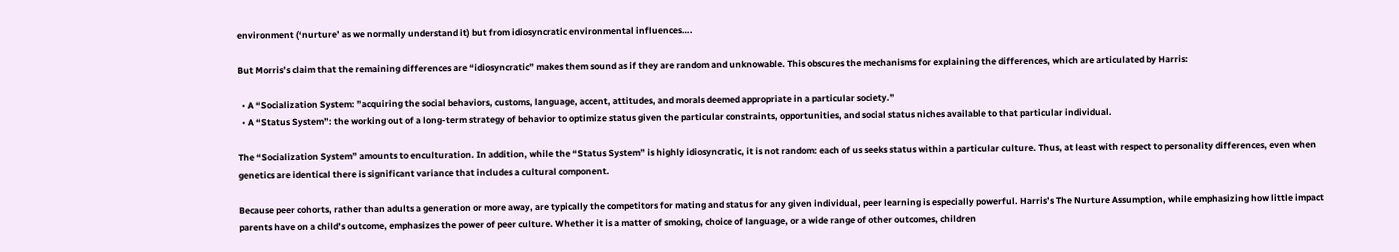environment (‘nurture’ as we normally understand it) but from idiosyncratic environmental influences….

But Morris’s claim that the remaining differences are “idiosyncratic” makes them sound as if they are random and unknowable. This obscures the mechanisms for explaining the differences, which are articulated by Harris:

  • A “Socialization System: ”acquiring the social behaviors, customs, language, accent, attitudes, and morals deemed appropriate in a particular society.”
  • A “Status System”: the working out of a long-term strategy of behavior to optimize status given the particular constraints, opportunities, and social status niches available to that particular individual.

The “Socialization System” amounts to enculturation. In addition, while the “Status System” is highly idiosyncratic, it is not random: each of us seeks status within a particular culture. Thus, at least with respect to personality differences, even when genetics are identical there is significant variance that includes a cultural component.

Because peer cohorts, rather than adults a generation or more away, are typically the competitors for mating and status for any given individual, peer learning is especially powerful. Harris’s The Nurture Assumption, while emphasizing how little impact parents have on a child’s outcome, emphasizes the power of peer culture. Whether it is a matter of smoking, choice of language, or a wide range of other outcomes, children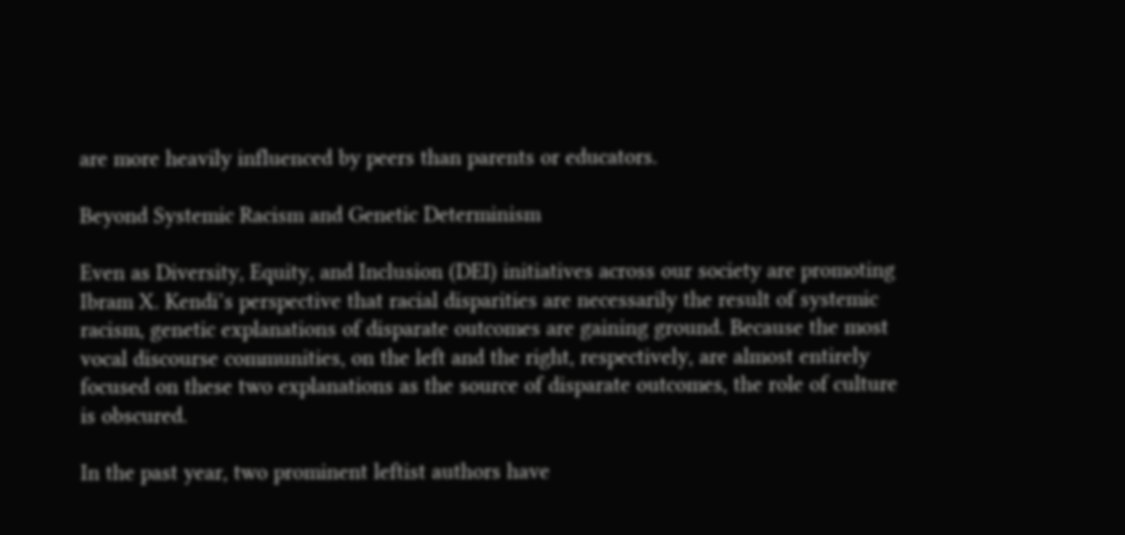are more heavily influenced by peers than parents or educators.

Beyond Systemic Racism and Genetic Determinism

Even as Diversity, Equity, and Inclusion (DEI) initiatives across our society are promoting Ibram X. Kendi’s perspective that racial disparities are necessarily the result of systemic racism, genetic explanations of disparate outcomes are gaining ground. Because the most vocal discourse communities, on the left and the right, respectively, are almost entirely focused on these two explanations as the source of disparate outcomes, the role of culture is obscured.

In the past year, two prominent leftist authors have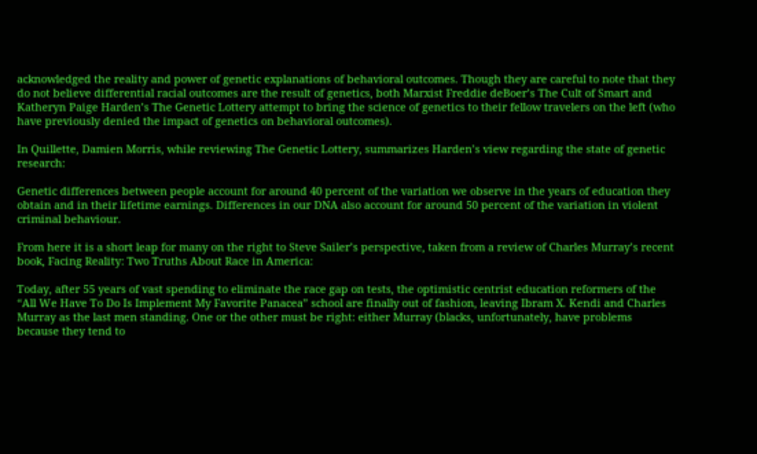acknowledged the reality and power of genetic explanations of behavioral outcomes. Though they are careful to note that they do not believe differential racial outcomes are the result of genetics, both Marxist Freddie deBoer’s The Cult of Smart and Katheryn Paige Harden’s The Genetic Lottery attempt to bring the science of genetics to their fellow travelers on the left (who have previously denied the impact of genetics on behavioral outcomes).

In Quillette, Damien Morris, while reviewing The Genetic Lottery, summarizes Harden’s view regarding the state of genetic research:

Genetic differences between people account for around 40 percent of the variation we observe in the years of education they obtain and in their lifetime earnings. Differences in our DNA also account for around 50 percent of the variation in violent criminal behaviour.

From here it is a short leap for many on the right to Steve Sailer’s perspective, taken from a review of Charles Murray’s recent book, Facing Reality: Two Truths About Race in America:

Today, after 55 years of vast spending to eliminate the race gap on tests, the optimistic centrist education reformers of the “All We Have To Do Is Implement My Favorite Panacea” school are finally out of fashion, leaving Ibram X. Kendi and Charles Murray as the last men standing. One or the other must be right: either Murray (blacks, unfortunately, have problems because they tend to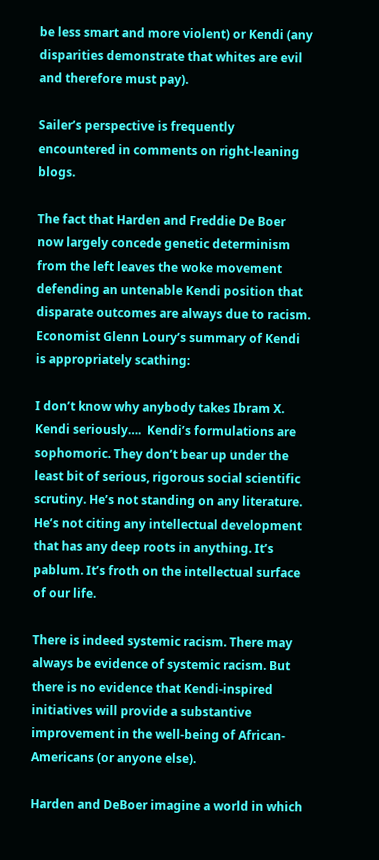be less smart and more violent) or Kendi (any disparities demonstrate that whites are evil and therefore must pay).

Sailer’s perspective is frequently encountered in comments on right-leaning blogs.

The fact that Harden and Freddie De Boer now largely concede genetic determinism from the left leaves the woke movement defending an untenable Kendi position that disparate outcomes are always due to racism. Economist Glenn Loury’s summary of Kendi is appropriately scathing:

I don’t know why anybody takes Ibram X. Kendi seriously….  Kendi’s formulations are sophomoric. They don’t bear up under the least bit of serious, rigorous social scientific scrutiny. He’s not standing on any literature. He’s not citing any intellectual development that has any deep roots in anything. It’s pablum. It’s froth on the intellectual surface of our life.

There is indeed systemic racism. There may always be evidence of systemic racism. But there is no evidence that Kendi-inspired initiatives will provide a substantive improvement in the well-being of African-Americans (or anyone else).

Harden and DeBoer imagine a world in which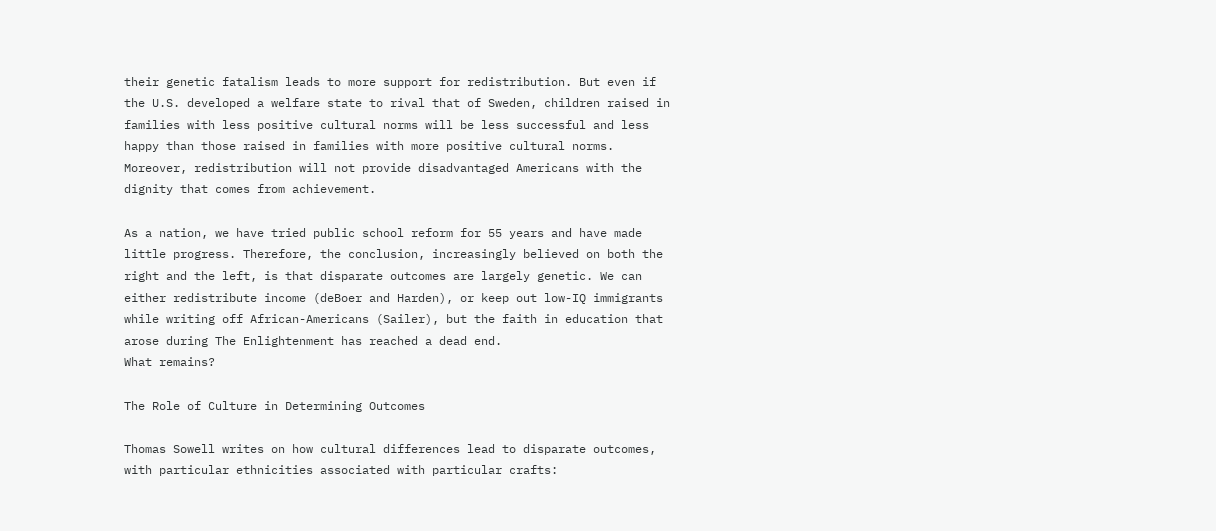their genetic fatalism leads to more support for redistribution. But even if the U.S. developed a welfare state to rival that of Sweden, children raised in families with less positive cultural norms will be less successful and less happy than those raised in families with more positive cultural norms. Moreover, redistribution will not provide disadvantaged Americans with the dignity that comes from achievement.

As a nation, we have tried public school reform for 55 years and have made little progress. Therefore, the conclusion, increasingly believed on both the right and the left, is that disparate outcomes are largely genetic. We can either redistribute income (deBoer and Harden), or keep out low-IQ immigrants while writing off African-Americans (Sailer), but the faith in education that arose during The Enlightenment has reached a dead end.
What remains?

The Role of Culture in Determining Outcomes

Thomas Sowell writes on how cultural differences lead to disparate outcomes, with particular ethnicities associated with particular crafts: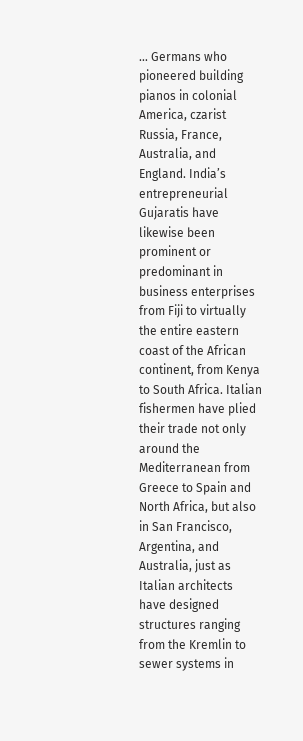… Germans who pioneered building pianos in colonial America, czarist Russia, France, Australia, and England. India’s entrepreneurial Gujaratis have likewise been prominent or predominant in business enterprises from Fiji to virtually the entire eastern coast of the African continent, from Kenya to South Africa. Italian fishermen have plied their trade not only around the Mediterranean from Greece to Spain and North Africa, but also in San Francisco, Argentina, and Australia, just as Italian architects have designed structures ranging from the Kremlin to sewer systems in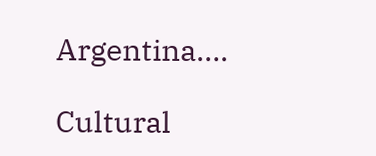Argentina….

Cultural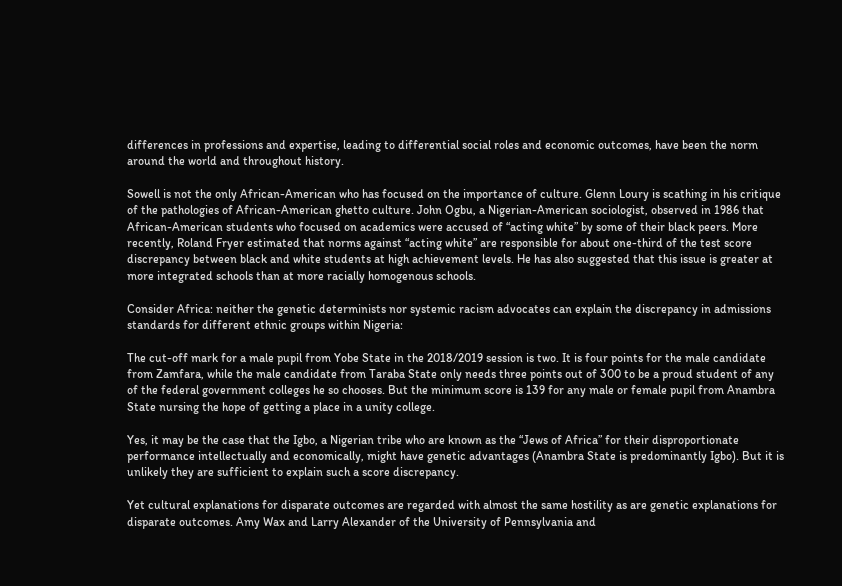differences in professions and expertise, leading to differential social roles and economic outcomes, have been the norm around the world and throughout history.

Sowell is not the only African-American who has focused on the importance of culture. Glenn Loury is scathing in his critique of the pathologies of African-American ghetto culture. John Ogbu, a Nigerian-American sociologist, observed in 1986 that African-American students who focused on academics were accused of “acting white” by some of their black peers. More recently, Roland Fryer estimated that norms against “acting white” are responsible for about one-third of the test score discrepancy between black and white students at high achievement levels. He has also suggested that this issue is greater at more integrated schools than at more racially homogenous schools.

Consider Africa: neither the genetic determinists nor systemic racism advocates can explain the discrepancy in admissions standards for different ethnic groups within Nigeria:

The cut-off mark for a male pupil from Yobe State in the 2018/2019 session is two. It is four points for the male candidate from Zamfara, while the male candidate from Taraba State only needs three points out of 300 to be a proud student of any of the federal government colleges he so chooses. But the minimum score is 139 for any male or female pupil from Anambra State nursing the hope of getting a place in a unity college.

Yes, it may be the case that the Igbo, a Nigerian tribe who are known as the “Jews of Africa” for their disproportionate performance intellectually and economically, might have genetic advantages (Anambra State is predominantly Igbo). But it is unlikely they are sufficient to explain such a score discrepancy.

Yet cultural explanations for disparate outcomes are regarded with almost the same hostility as are genetic explanations for disparate outcomes. Amy Wax and Larry Alexander of the University of Pennsylvania and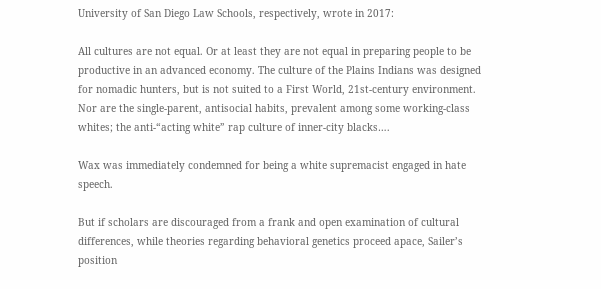University of San Diego Law Schools, respectively, wrote in 2017:

All cultures are not equal. Or at least they are not equal in preparing people to be productive in an advanced economy. The culture of the Plains Indians was designed for nomadic hunters, but is not suited to a First World, 21st-century environment. Nor are the single-parent, antisocial habits, prevalent among some working-class whites; the anti-“acting white” rap culture of inner-city blacks….

Wax was immediately condemned for being a white supremacist engaged in hate speech.

But if scholars are discouraged from a frank and open examination of cultural differences, while theories regarding behavioral genetics proceed apace, Sailer’s position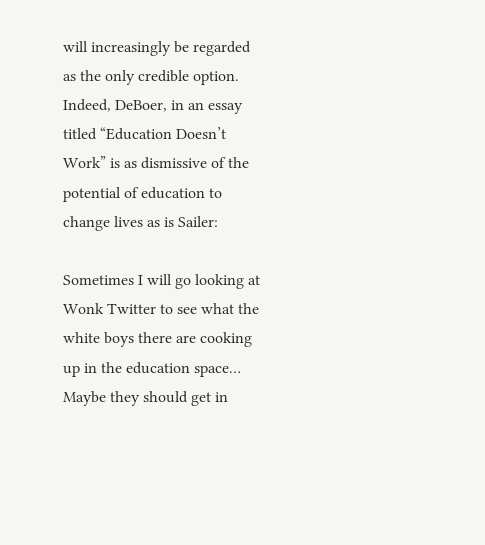will increasingly be regarded as the only credible option. Indeed, DeBoer, in an essay titled “Education Doesn’t Work” is as dismissive of the potential of education to change lives as is Sailer:

Sometimes I will go looking at Wonk Twitter to see what the white boys there are cooking up in the education space… Maybe they should get in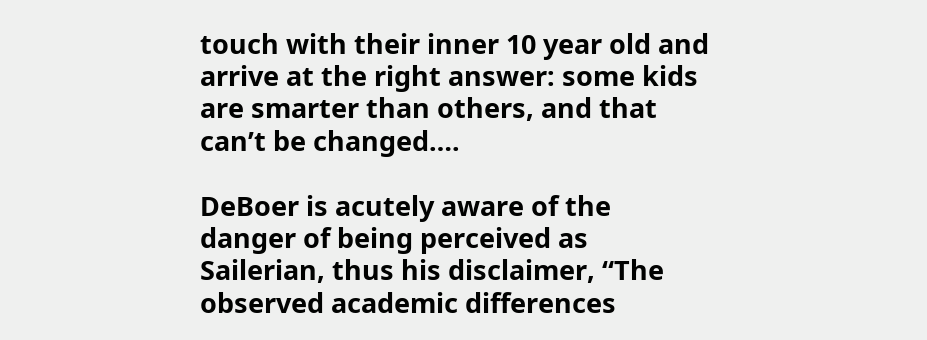touch with their inner 10 year old and arrive at the right answer: some kids are smarter than others, and that can’t be changed….

DeBoer is acutely aware of the danger of being perceived as Sailerian, thus his disclaimer, “The observed academic differences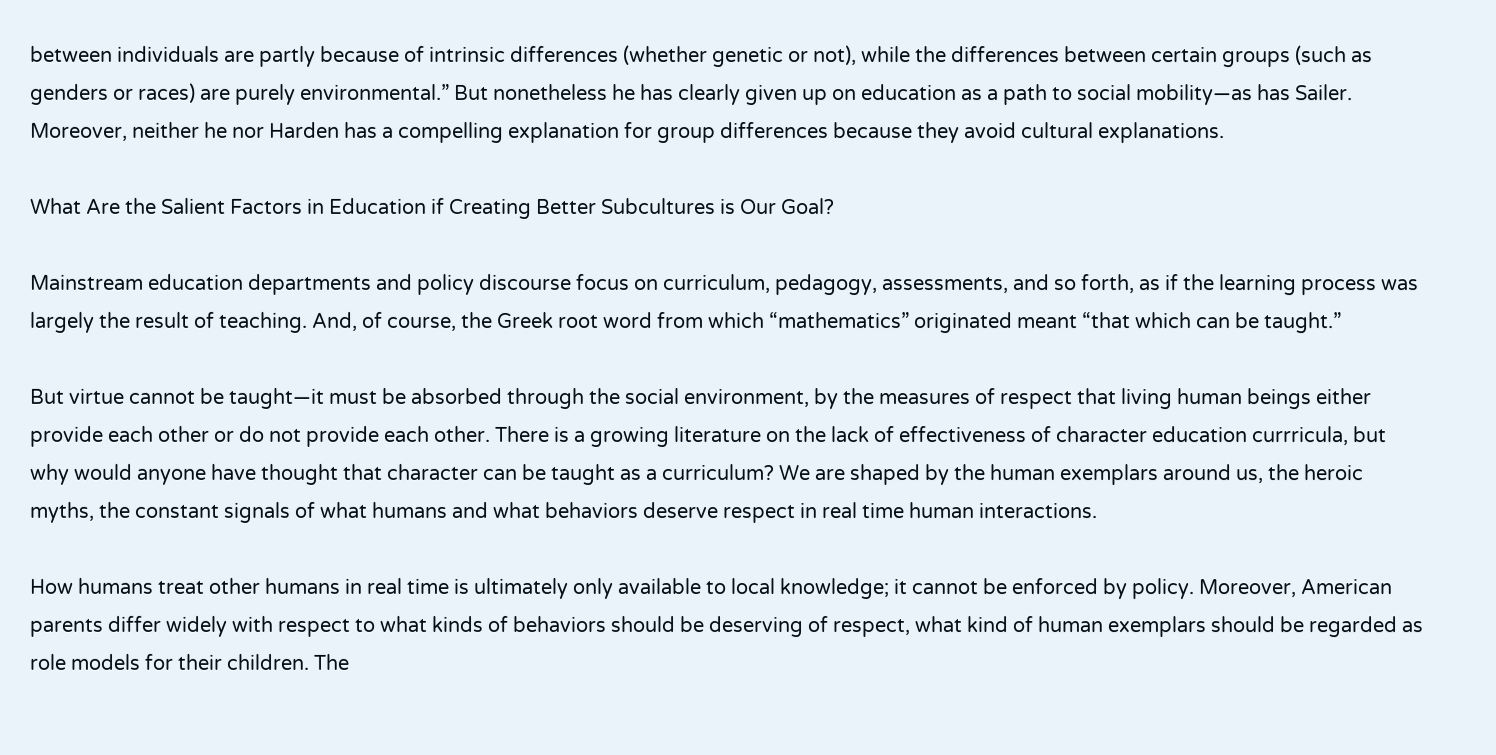between individuals are partly because of intrinsic differences (whether genetic or not), while the differences between certain groups (such as genders or races) are purely environmental.” But nonetheless he has clearly given up on education as a path to social mobility—as has Sailer. Moreover, neither he nor Harden has a compelling explanation for group differences because they avoid cultural explanations.

What Are the Salient Factors in Education if Creating Better Subcultures is Our Goal?

Mainstream education departments and policy discourse focus on curriculum, pedagogy, assessments, and so forth, as if the learning process was largely the result of teaching. And, of course, the Greek root word from which “mathematics” originated meant “that which can be taught.”

But virtue cannot be taught—it must be absorbed through the social environment, by the measures of respect that living human beings either provide each other or do not provide each other. There is a growing literature on the lack of effectiveness of character education currricula, but why would anyone have thought that character can be taught as a curriculum? We are shaped by the human exemplars around us, the heroic myths, the constant signals of what humans and what behaviors deserve respect in real time human interactions.

How humans treat other humans in real time is ultimately only available to local knowledge; it cannot be enforced by policy. Moreover, American parents differ widely with respect to what kinds of behaviors should be deserving of respect, what kind of human exemplars should be regarded as role models for their children. The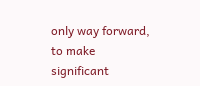only way forward, to make significant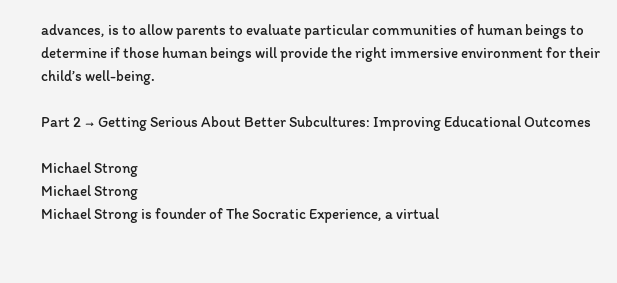advances, is to allow parents to evaluate particular communities of human beings to determine if those human beings will provide the right immersive environment for their child’s well-being.

Part 2 → Getting Serious About Better Subcultures: Improving Educational Outcomes

Michael Strong
Michael Strong
Michael Strong is founder of The Socratic Experience, a virtual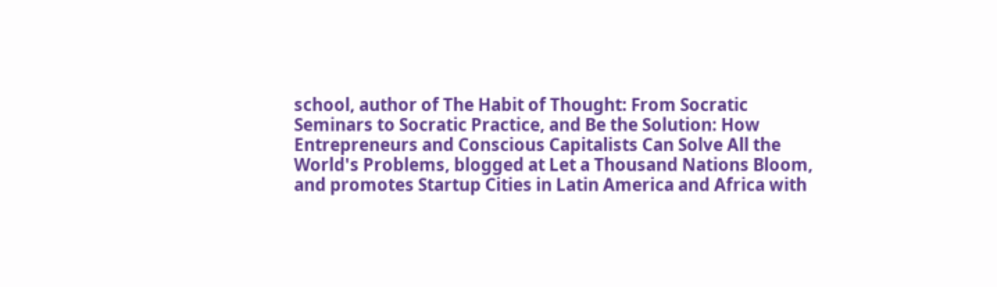school, author of The Habit of Thought: From Socratic Seminars to Socratic Practice, and Be the Solution: How Entrepreneurs and Conscious Capitalists Can Solve All the World's Problems, blogged at Let a Thousand Nations Bloom, and promotes Startup Cities in Latin America and Africa with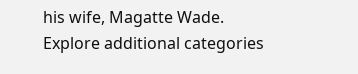his wife, Magatte Wade.
Explore additional categories